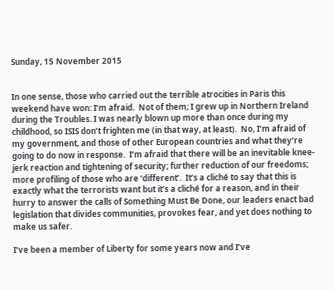Sunday, 15 November 2015


In one sense, those who carried out the terrible atrocities in Paris this weekend have won: I’m afraid.  Not of them; I grew up in Northern Ireland during the Troubles. I was nearly blown up more than once during my childhood, so ISIS don’t frighten me (in that way, at least).  No, I’m afraid of my government, and those of other European countries and what they’re going to do now in response.  I’m afraid that there will be an inevitable knee-jerk reaction and tightening of security; further reduction of our freedoms; more profiling of those who are ‘different’.  It’s a cliché to say that this is exactly what the terrorists want but it’s a cliché for a reason, and in their hurry to answer the calls of Something Must Be Done, our leaders enact bad legislation that divides communities, provokes fear, and yet does nothing to make us safer.

I’ve been a member of Liberty for some years now and I’ve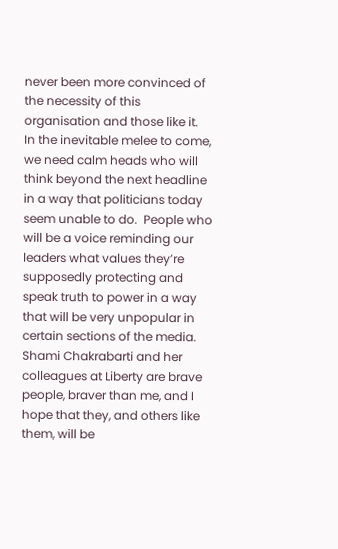never been more convinced of the necessity of this organisation and those like it.  In the inevitable melee to come, we need calm heads who will think beyond the next headline in a way that politicians today seem unable to do.  People who will be a voice reminding our leaders what values they’re supposedly protecting and speak truth to power in a way that will be very unpopular in certain sections of the media.  Shami Chakrabarti and her colleagues at Liberty are brave people, braver than me, and I hope that they, and others like them, will be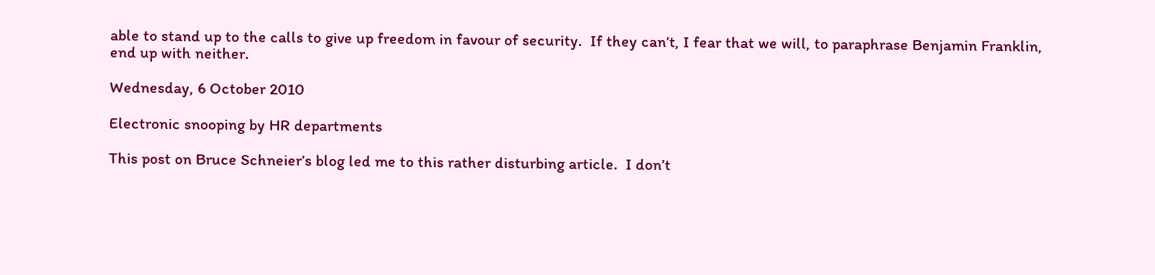able to stand up to the calls to give up freedom in favour of security.  If they can’t, I fear that we will, to paraphrase Benjamin Franklin, end up with neither.

Wednesday, 6 October 2010

Electronic snooping by HR departments

This post on Bruce Schneier’s blog led me to this rather disturbing article.  I don’t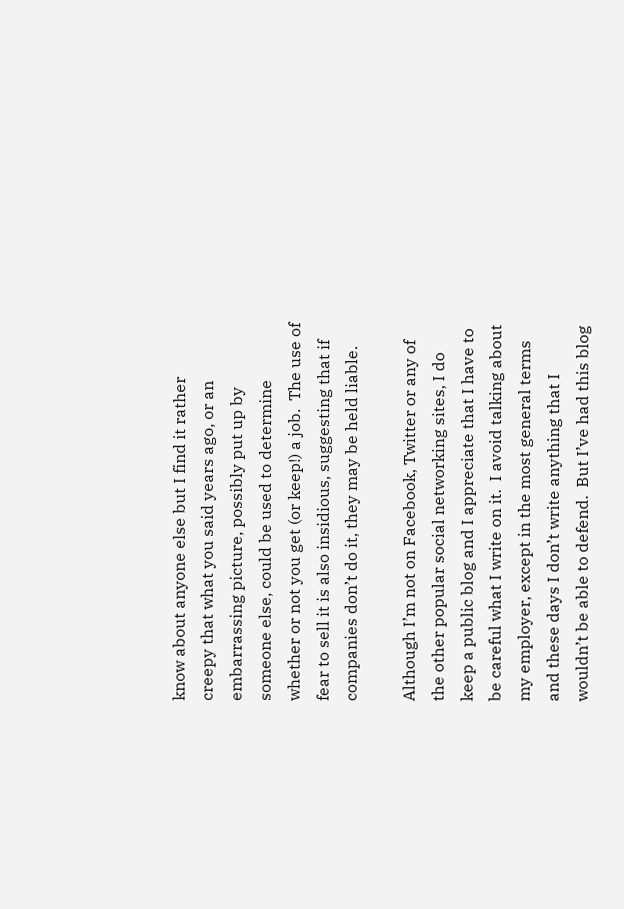know about anyone else but I find it rather creepy that what you said years ago, or an embarrassing picture, possibly put up by someone else, could be used to determine whether or not you get (or keep!) a job.  The use of fear to sell it is also insidious, suggesting that if companies don’t do it, they may be held liable.

Although I’m not on Facebook, Twitter or any of the other popular social networking sites, I do keep a public blog and I appreciate that I have to be careful what I write on it.  I avoid talking about my employer, except in the most general terms and these days I don’t write anything that I wouldn’t be able to defend.  But I’ve had this blog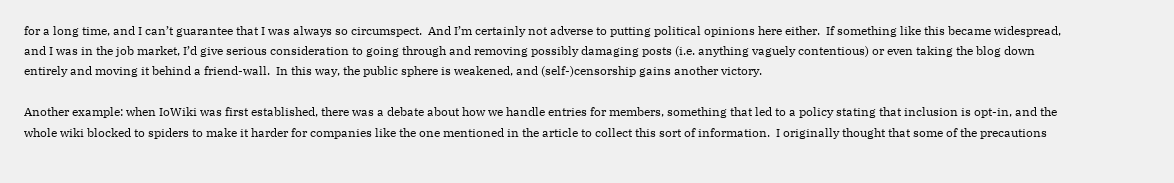for a long time, and I can’t guarantee that I was always so circumspect.  And I’m certainly not adverse to putting political opinions here either.  If something like this became widespread, and I was in the job market, I’d give serious consideration to going through and removing possibly damaging posts (i.e. anything vaguely contentious) or even taking the blog down entirely and moving it behind a friend-wall.  In this way, the public sphere is weakened, and (self-)censorship gains another victory.

Another example: when IoWiki was first established, there was a debate about how we handle entries for members, something that led to a policy stating that inclusion is opt-in, and the whole wiki blocked to spiders to make it harder for companies like the one mentioned in the article to collect this sort of information.  I originally thought that some of the precautions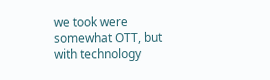we took were somewhat OTT, but with technology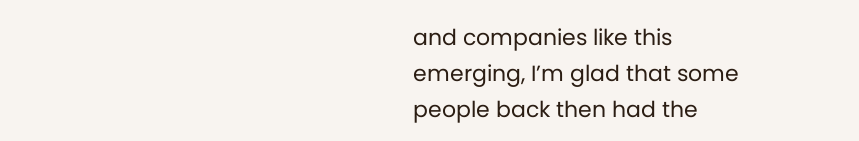and companies like this emerging, I’m glad that some people back then had the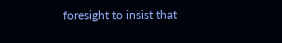foresight to insist that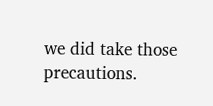we did take those precautions.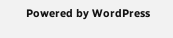Powered by WordPress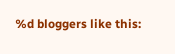%d bloggers like this: